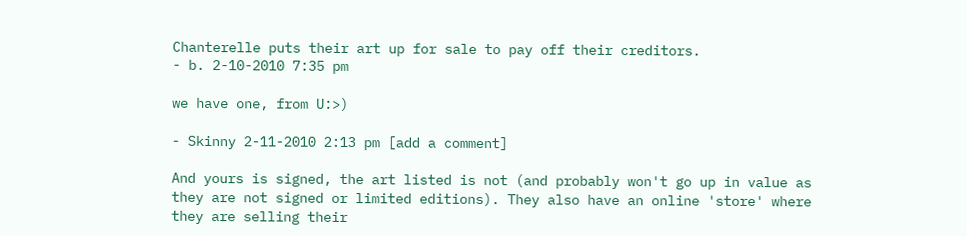Chanterelle puts their art up for sale to pay off their creditors.
- b. 2-10-2010 7:35 pm

we have one, from U:>)

- Skinny 2-11-2010 2:13 pm [add a comment]

And yours is signed, the art listed is not (and probably won't go up in value as they are not signed or limited editions). They also have an online 'store' where they are selling their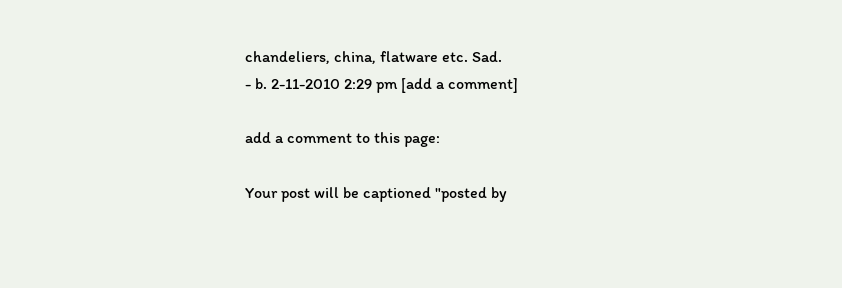chandeliers, china, flatware etc. Sad.
- b. 2-11-2010 2:29 pm [add a comment]

add a comment to this page:

Your post will be captioned "posted by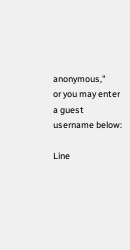anonymous,"
or you may enter a guest username below:

Line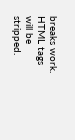breaks work. HTML tags will be stripped.